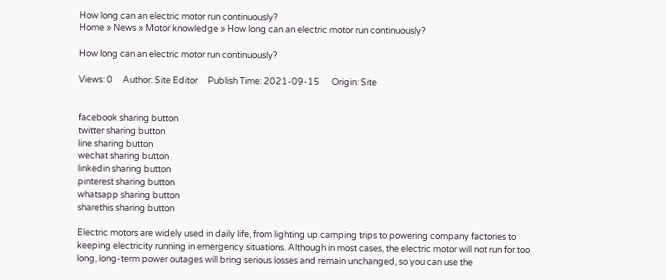How long can an electric motor run continuously?
Home » News » Motor knowledge » How long can an electric motor run continuously?

How long can an electric motor run continuously?

Views: 0     Author: Site Editor     Publish Time: 2021-09-15      Origin: Site


facebook sharing button
twitter sharing button
line sharing button
wechat sharing button
linkedin sharing button
pinterest sharing button
whatsapp sharing button
sharethis sharing button

Electric motors are widely used in daily life, from lighting up camping trips to powering company factories to keeping electricity running in emergency situations. Although in most cases, the electric motor will not run for too long, long-term power outages will bring serious losses and remain unchanged, so you can use the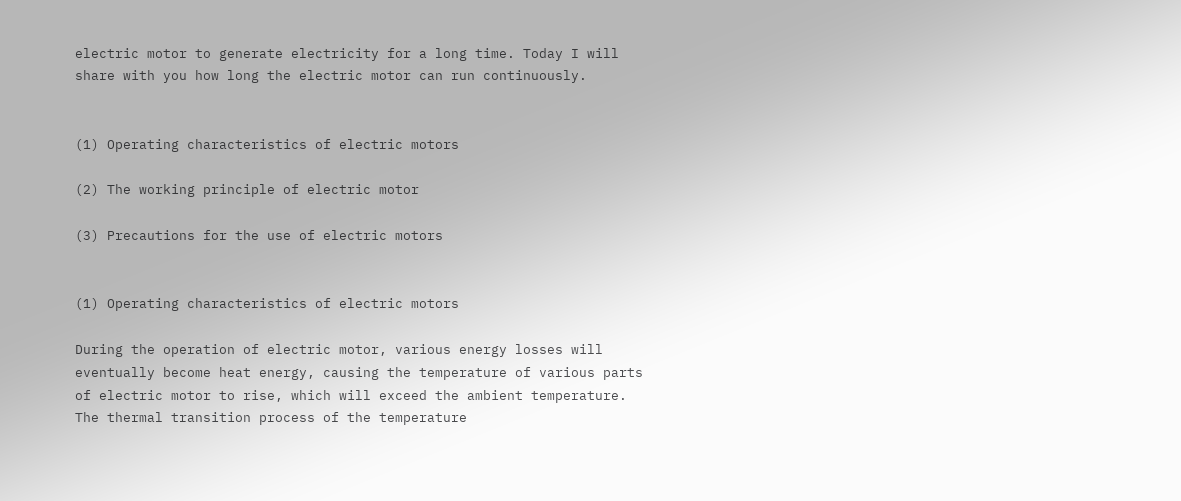electric motor to generate electricity for a long time. Today I will share with you how long the electric motor can run continuously.


(1) Operating characteristics of electric motors

(2) The working principle of electric motor

(3) Precautions for the use of electric motors


(1) Operating characteristics of electric motors

During the operation of electric motor, various energy losses will eventually become heat energy, causing the temperature of various parts of electric motor to rise, which will exceed the ambient temperature. The thermal transition process of the temperature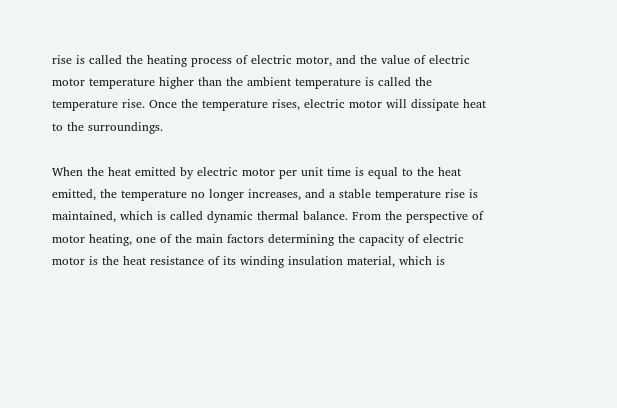rise is called the heating process of electric motor, and the value of electric motor temperature higher than the ambient temperature is called the temperature rise. Once the temperature rises, electric motor will dissipate heat to the surroundings.

When the heat emitted by electric motor per unit time is equal to the heat emitted, the temperature no longer increases, and a stable temperature rise is maintained, which is called dynamic thermal balance. From the perspective of motor heating, one of the main factors determining the capacity of electric motor is the heat resistance of its winding insulation material, which is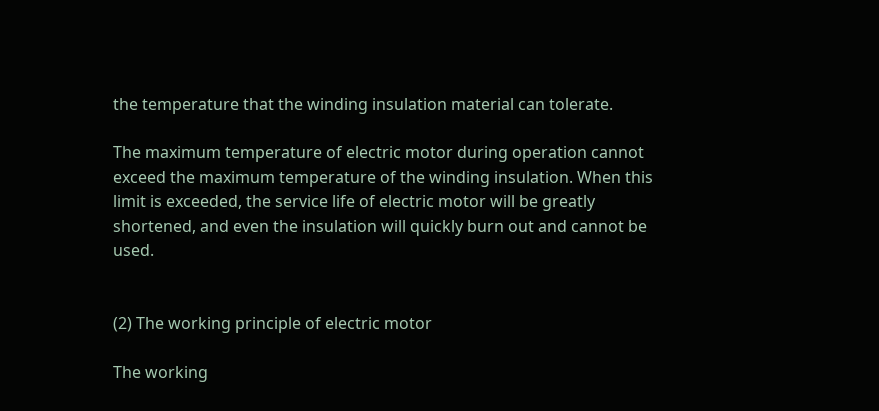the temperature that the winding insulation material can tolerate.

The maximum temperature of electric motor during operation cannot exceed the maximum temperature of the winding insulation. When this limit is exceeded, the service life of electric motor will be greatly shortened, and even the insulation will quickly burn out and cannot be used.


(2) The working principle of electric motor

The working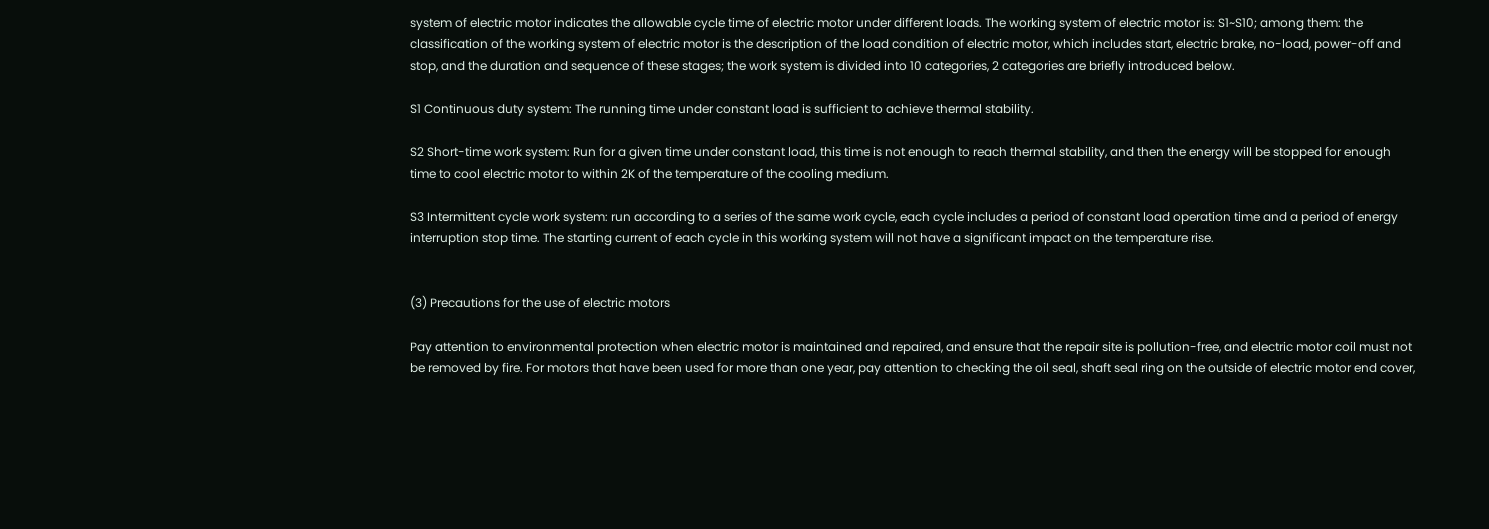system of electric motor indicates the allowable cycle time of electric motor under different loads. The working system of electric motor is: S1~S10; among them: the classification of the working system of electric motor is the description of the load condition of electric motor, which includes start, electric brake, no-load, power-off and stop, and the duration and sequence of these stages; the work system is divided into 10 categories, 2 categories are briefly introduced below.

S1 Continuous duty system: The running time under constant load is sufficient to achieve thermal stability.

S2 Short-time work system: Run for a given time under constant load, this time is not enough to reach thermal stability, and then the energy will be stopped for enough time to cool electric motor to within 2K of the temperature of the cooling medium.

S3 Intermittent cycle work system: run according to a series of the same work cycle, each cycle includes a period of constant load operation time and a period of energy interruption stop time. The starting current of each cycle in this working system will not have a significant impact on the temperature rise.


(3) Precautions for the use of electric motors

Pay attention to environmental protection when electric motor is maintained and repaired, and ensure that the repair site is pollution-free, and electric motor coil must not be removed by fire. For motors that have been used for more than one year, pay attention to checking the oil seal, shaft seal ring on the outside of electric motor end cover,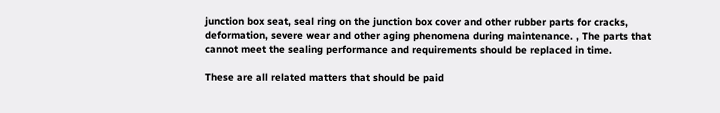junction box seat, seal ring on the junction box cover and other rubber parts for cracks, deformation, severe wear and other aging phenomena during maintenance. , The parts that cannot meet the sealing performance and requirements should be replaced in time.

These are all related matters that should be paid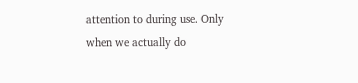attention to during use. Only when we actually do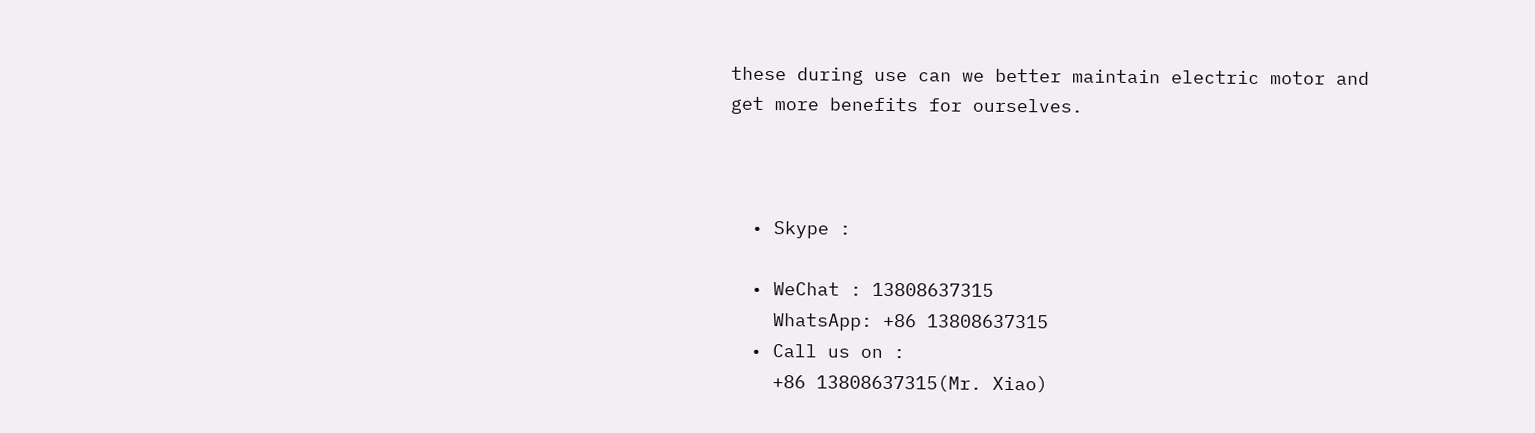these during use can we better maintain electric motor and get more benefits for ourselves.



  • Skype :

  • WeChat : 13808637315
    WhatsApp: +86 13808637315
  • Call us on :
    +86 13808637315(Mr. Xiao)